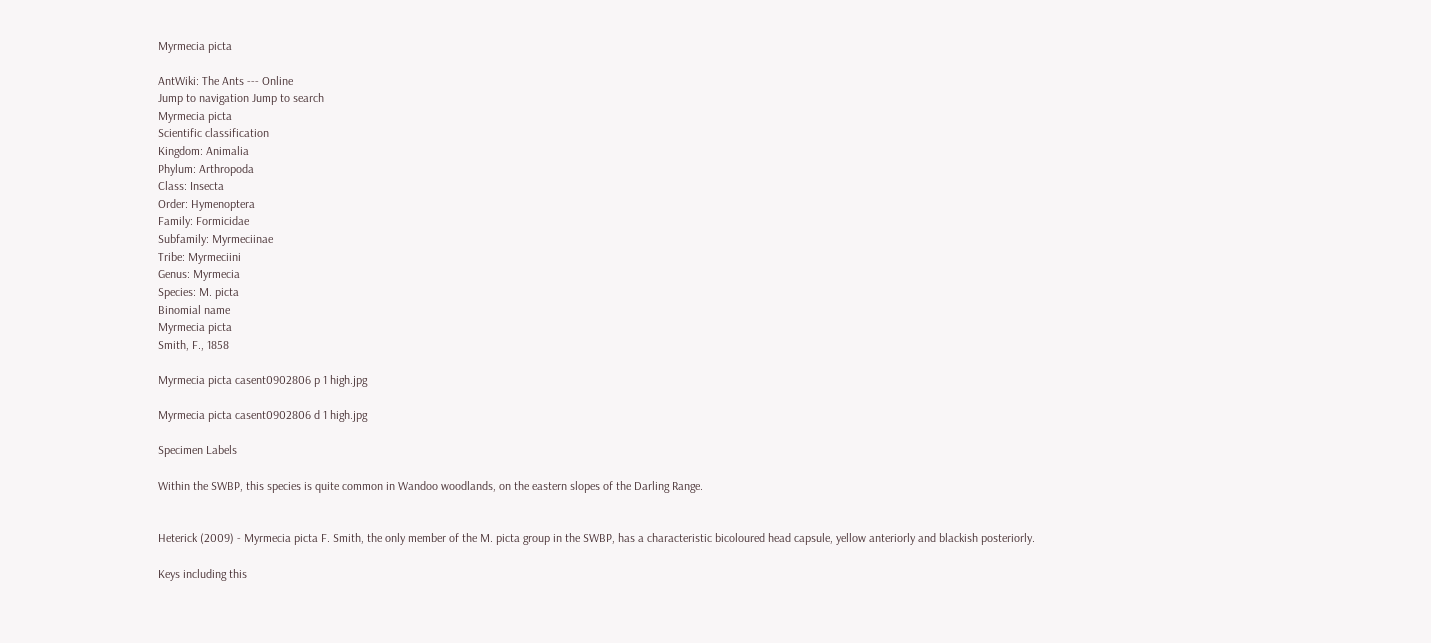Myrmecia picta

AntWiki: The Ants --- Online
Jump to navigation Jump to search
Myrmecia picta
Scientific classification
Kingdom: Animalia
Phylum: Arthropoda
Class: Insecta
Order: Hymenoptera
Family: Formicidae
Subfamily: Myrmeciinae
Tribe: Myrmeciini
Genus: Myrmecia
Species: M. picta
Binomial name
Myrmecia picta
Smith, F., 1858

Myrmecia picta casent0902806 p 1 high.jpg

Myrmecia picta casent0902806 d 1 high.jpg

Specimen Labels

Within the SWBP, this species is quite common in Wandoo woodlands, on the eastern slopes of the Darling Range.


Heterick (2009) - Myrmecia picta F. Smith, the only member of the M. picta group in the SWBP, has a characteristic bicoloured head capsule, yellow anteriorly and blackish posteriorly.

Keys including this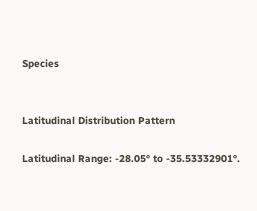Species


Latitudinal Distribution Pattern

Latitudinal Range: -28.05° to -35.53332901°.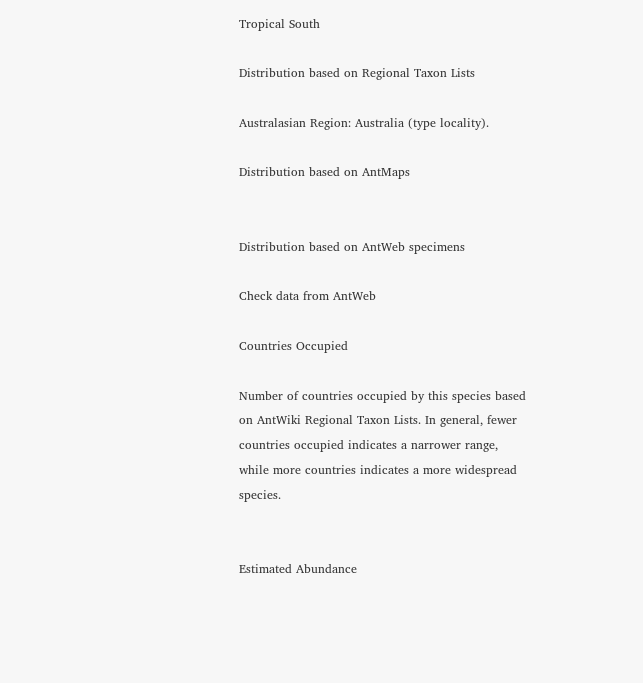Tropical South

Distribution based on Regional Taxon Lists

Australasian Region: Australia (type locality).

Distribution based on AntMaps


Distribution based on AntWeb specimens

Check data from AntWeb

Countries Occupied

Number of countries occupied by this species based on AntWiki Regional Taxon Lists. In general, fewer countries occupied indicates a narrower range, while more countries indicates a more widespread species.


Estimated Abundance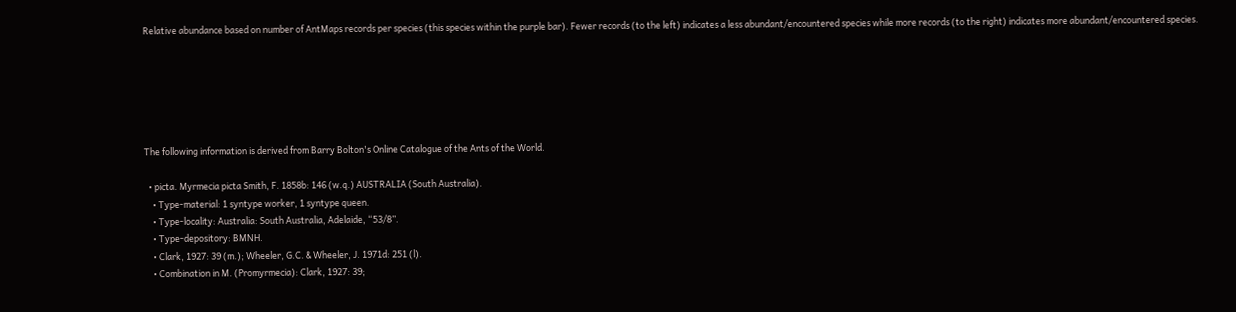Relative abundance based on number of AntMaps records per species (this species within the purple bar). Fewer records (to the left) indicates a less abundant/encountered species while more records (to the right) indicates more abundant/encountered species.






The following information is derived from Barry Bolton's Online Catalogue of the Ants of the World.

  • picta. Myrmecia picta Smith, F. 1858b: 146 (w.q.) AUSTRALIA (South Australia).
    • Type-material: 1 syntype worker, 1 syntype queen.
    • Type-locality: Australia: South Australia, Adelaide, “53/8”.
    • Type-depository: BMNH.
    • Clark, 1927: 39 (m.); Wheeler, G.C. & Wheeler, J. 1971d: 251 (l).
    • Combination in M. (Promyrmecia): Clark, 1927: 39;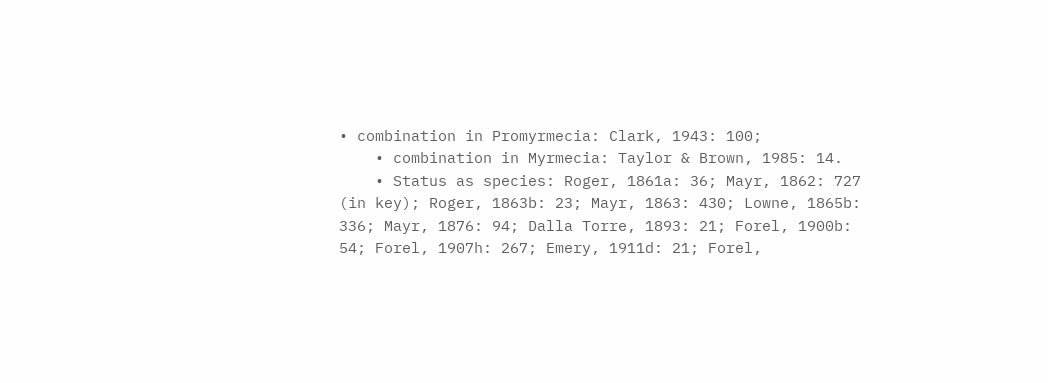• combination in Promyrmecia: Clark, 1943: 100;
    • combination in Myrmecia: Taylor & Brown, 1985: 14.
    • Status as species: Roger, 1861a: 36; Mayr, 1862: 727 (in key); Roger, 1863b: 23; Mayr, 1863: 430; Lowne, 1865b: 336; Mayr, 1876: 94; Dalla Torre, 1893: 21; Forel, 1900b: 54; Forel, 1907h: 267; Emery, 1911d: 21; Forel,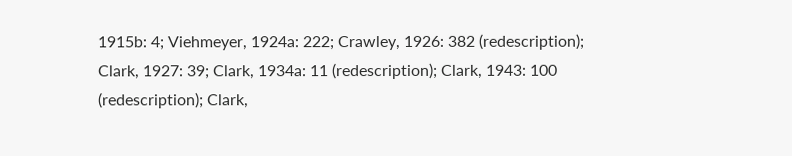1915b: 4; Viehmeyer, 1924a: 222; Crawley, 1926: 382 (redescription); Clark, 1927: 39; Clark, 1934a: 11 (redescription); Clark, 1943: 100 (redescription); Clark,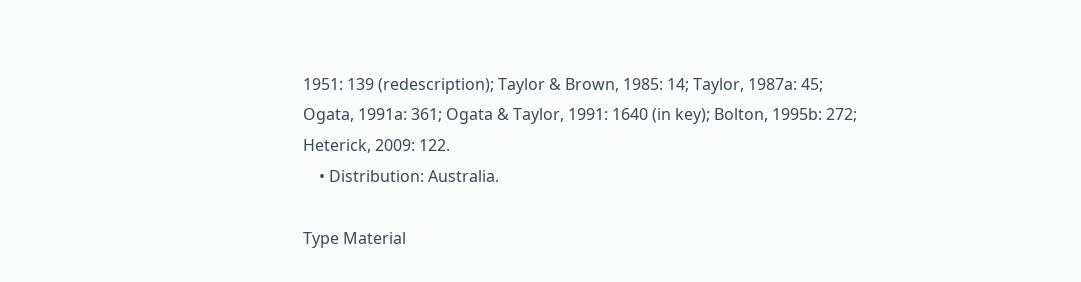1951: 139 (redescription); Taylor & Brown, 1985: 14; Taylor, 1987a: 45; Ogata, 1991a: 361; Ogata & Taylor, 1991: 1640 (in key); Bolton, 1995b: 272; Heterick, 2009: 122.
    • Distribution: Australia.

Type Material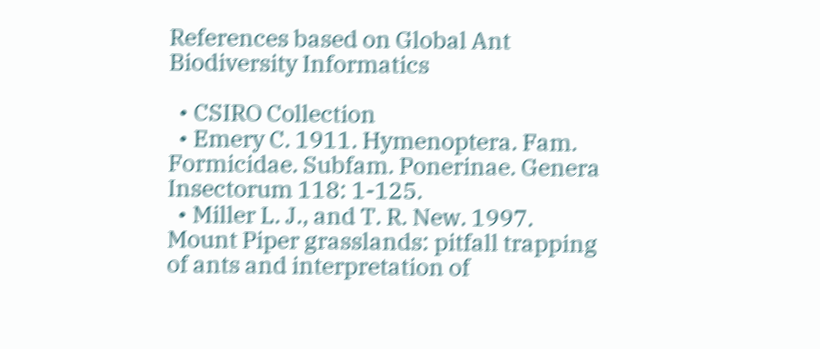References based on Global Ant Biodiversity Informatics

  • CSIRO Collection
  • Emery C. 1911. Hymenoptera. Fam. Formicidae. Subfam. Ponerinae. Genera Insectorum 118: 1-125.
  • Miller L. J., and T. R. New. 1997. Mount Piper grasslands: pitfall trapping of ants and interpretation of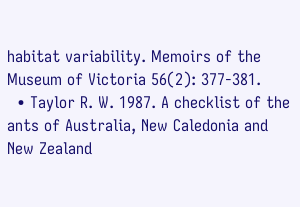habitat variability. Memoirs of the Museum of Victoria 56(2): 377-381.
  • Taylor R. W. 1987. A checklist of the ants of Australia, New Caledonia and New Zealand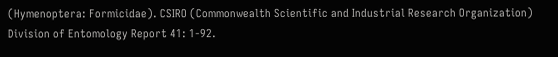(Hymenoptera: Formicidae). CSIRO (Commonwealth Scientific and Industrial Research Organization) Division of Entomology Report 41: 1-92.